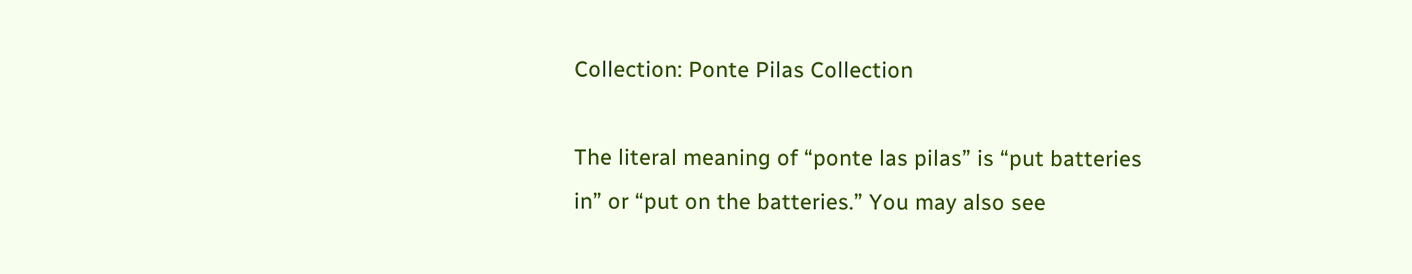Collection: Ponte Pilas Collection

The literal meaning of “ponte las pilas” is “put batteries in” or “put on the batteries.” You may also see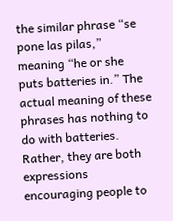the similar phrase “se pone las pilas,” meaning “he or she puts batteries in.” The actual meaning of these phrases has nothing to do with batteries. Rather, they are both expressions encouraging people to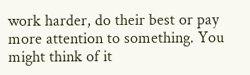work harder, do their best or pay more attention to something. You might think of it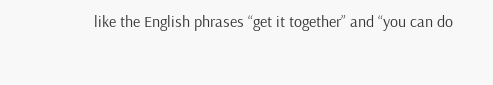like the English phrases “get it together” and “you can do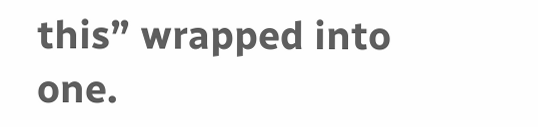this” wrapped into one.